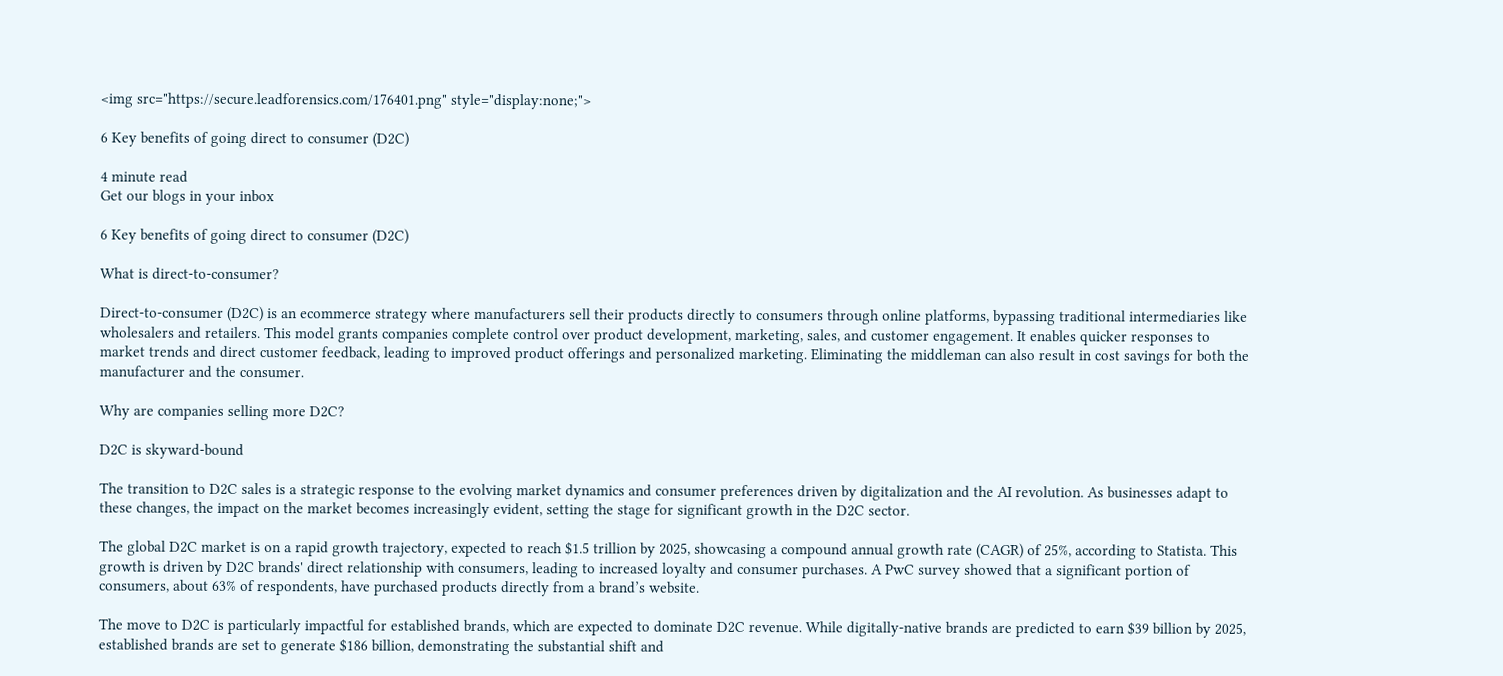<img src="https://secure.leadforensics.com/176401.png" style="display:none;">

6 Key benefits of going direct to consumer (D2C)

4 minute read
Get our blogs in your inbox

6 Key benefits of going direct to consumer (D2C)

What is direct-to-consumer?

Direct-to-consumer (D2C) is an ecommerce strategy where manufacturers sell their products directly to consumers through online platforms, bypassing traditional intermediaries like wholesalers and retailers. This model grants companies complete control over product development, marketing, sales, and customer engagement. It enables quicker responses to market trends and direct customer feedback, leading to improved product offerings and personalized marketing. Eliminating the middleman can also result in cost savings for both the manufacturer and the consumer.

Why are companies selling more D2C?

D2C is skyward-bound

The transition to D2C sales is a strategic response to the evolving market dynamics and consumer preferences driven by digitalization and the AI revolution. As businesses adapt to these changes, the impact on the market becomes increasingly evident, setting the stage for significant growth in the D2C sector.

The global D2C market is on a rapid growth trajectory, expected to reach $1.5 trillion by 2025, showcasing a compound annual growth rate (CAGR) of 25%, according to Statista. This growth is driven by D2C brands' direct relationship with consumers, leading to increased loyalty and consumer purchases. A PwC survey showed that a significant portion of consumers, about 63% of respondents, have purchased products directly from a brand’s website.

The move to D2C is particularly impactful for established brands, which are expected to dominate D2C revenue. While digitally-native brands are predicted to earn $39 billion by 2025, established brands are set to generate $186 billion, demonstrating the substantial shift and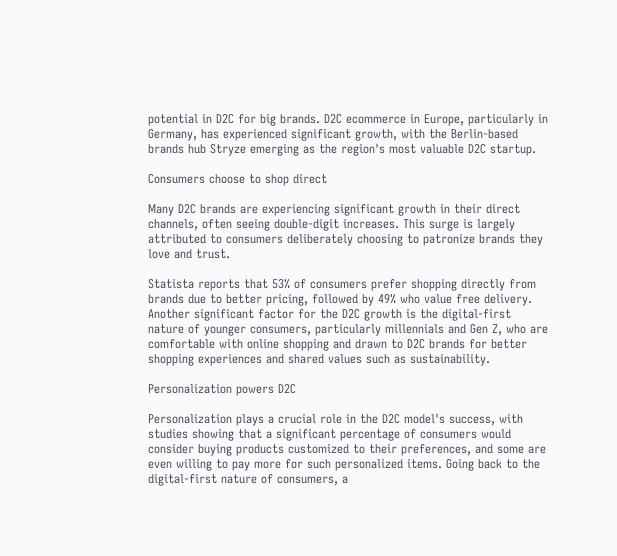potential in D2C for big brands. D2C ecommerce in Europe, particularly in Germany, has experienced significant growth, with the Berlin-based brands hub Stryze emerging as the region's most valuable D2C startup.

Consumers choose to shop direct

Many D2C brands are experiencing significant growth in their direct channels, often seeing double-digit increases. This surge is largely attributed to consumers deliberately choosing to patronize brands they love and trust.

Statista reports that 53% of consumers prefer shopping directly from brands due to better pricing, followed by 49% who value free delivery. Another significant factor for the D2C growth is the digital-first nature of younger consumers, particularly millennials and Gen Z, who are comfortable with online shopping and drawn to D2C brands for better shopping experiences and shared values such as sustainability.

Personalization powers D2C

Personalization plays a crucial role in the D2C model's success, with studies showing that a significant percentage of consumers would consider buying products customized to their preferences, and some are even willing to pay more for such personalized items. Going back to the digital-first nature of consumers, a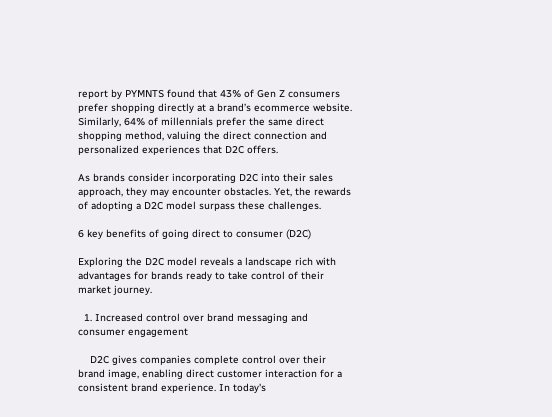report by PYMNTS found that 43% of Gen Z consumers prefer shopping directly at a brand’s ecommerce website. Similarly, 64% of millennials prefer the same direct shopping method, valuing the direct connection and personalized experiences that D2C offers.

As brands consider incorporating D2C into their sales approach, they may encounter obstacles. Yet, the rewards of adopting a D2C model surpass these challenges.

6 key benefits of going direct to consumer (D2C)

Exploring the D2C model reveals a landscape rich with advantages for brands ready to take control of their market journey.

  1. Increased control over brand messaging and consumer engagement

    D2C gives companies complete control over their brand image, enabling direct customer interaction for a consistent brand experience. In today's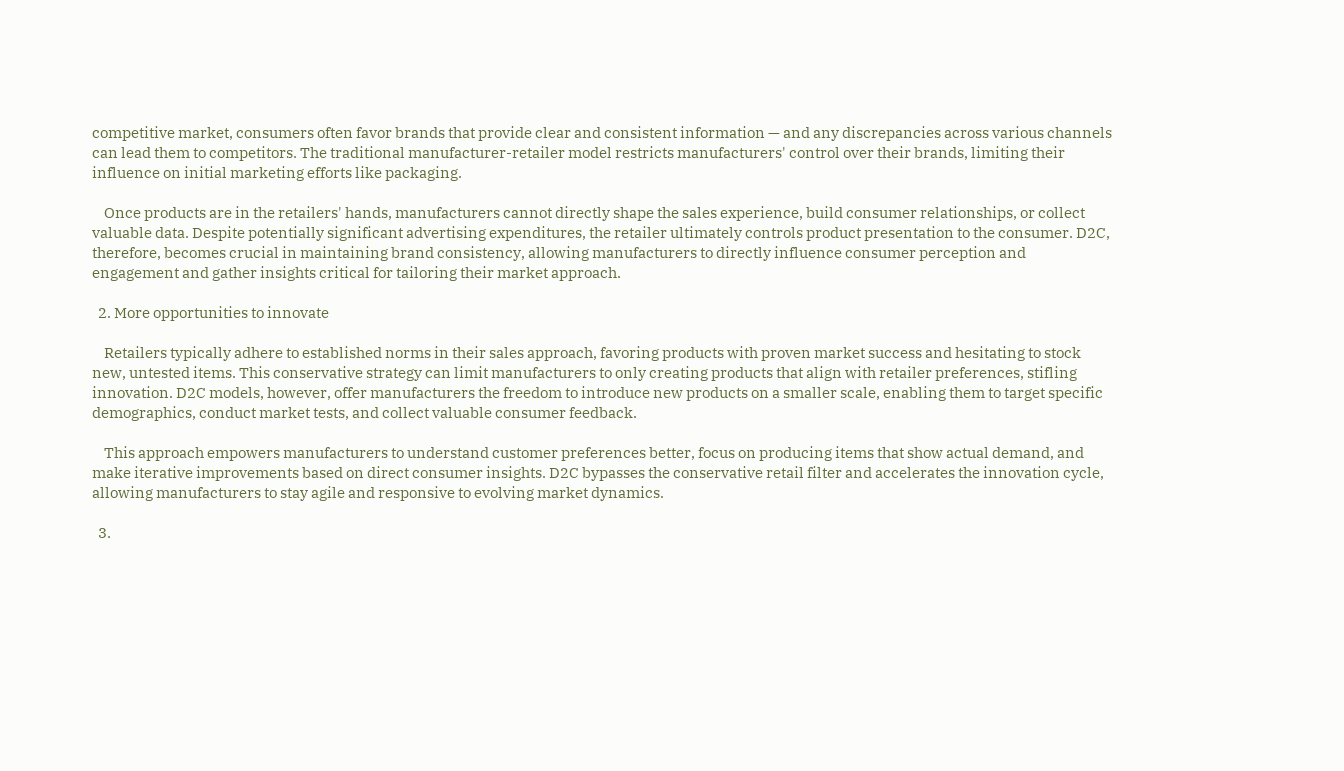competitive market, consumers often favor brands that provide clear and consistent information — and any discrepancies across various channels can lead them to competitors. The traditional manufacturer-retailer model restricts manufacturers' control over their brands, limiting their influence on initial marketing efforts like packaging.

    Once products are in the retailers' hands, manufacturers cannot directly shape the sales experience, build consumer relationships, or collect valuable data. Despite potentially significant advertising expenditures, the retailer ultimately controls product presentation to the consumer. D2C, therefore, becomes crucial in maintaining brand consistency, allowing manufacturers to directly influence consumer perception and engagement and gather insights critical for tailoring their market approach.

  2. More opportunities to innovate

    Retailers typically adhere to established norms in their sales approach, favoring products with proven market success and hesitating to stock new, untested items. This conservative strategy can limit manufacturers to only creating products that align with retailer preferences, stifling innovation. D2C models, however, offer manufacturers the freedom to introduce new products on a smaller scale, enabling them to target specific demographics, conduct market tests, and collect valuable consumer feedback.

    This approach empowers manufacturers to understand customer preferences better, focus on producing items that show actual demand, and make iterative improvements based on direct consumer insights. D2C bypasses the conservative retail filter and accelerates the innovation cycle, allowing manufacturers to stay agile and responsive to evolving market dynamics.

  3.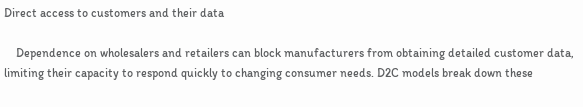Direct access to customers and their data

    Dependence on wholesalers and retailers can block manufacturers from obtaining detailed customer data, limiting their capacity to respond quickly to changing consumer needs. D2C models break down these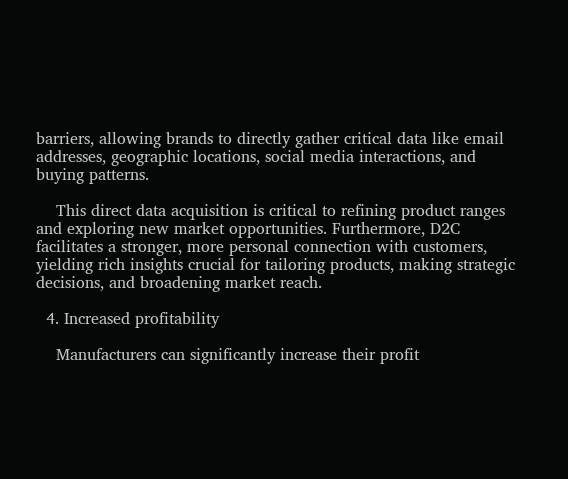barriers, allowing brands to directly gather critical data like email addresses, geographic locations, social media interactions, and buying patterns.

    This direct data acquisition is critical to refining product ranges and exploring new market opportunities. Furthermore, D2C facilitates a stronger, more personal connection with customers, yielding rich insights crucial for tailoring products, making strategic decisions, and broadening market reach.

  4. Increased profitability

    Manufacturers can significantly increase their profit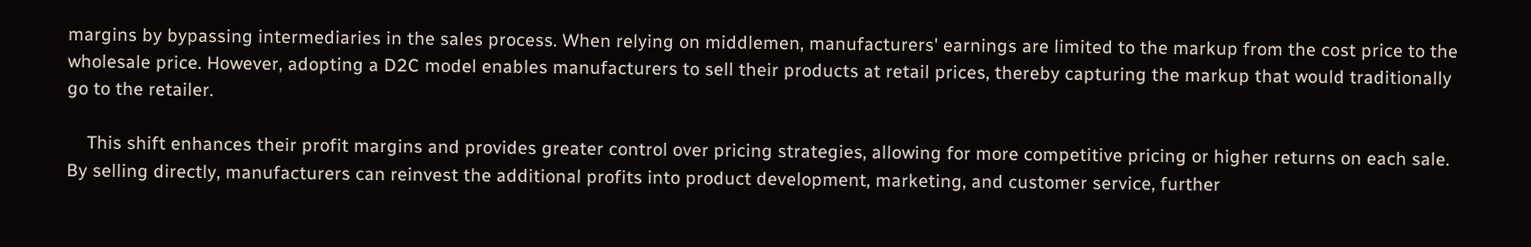margins by bypassing intermediaries in the sales process. When relying on middlemen, manufacturers' earnings are limited to the markup from the cost price to the wholesale price. However, adopting a D2C model enables manufacturers to sell their products at retail prices, thereby capturing the markup that would traditionally go to the retailer.

    This shift enhances their profit margins and provides greater control over pricing strategies, allowing for more competitive pricing or higher returns on each sale. By selling directly, manufacturers can reinvest the additional profits into product development, marketing, and customer service, further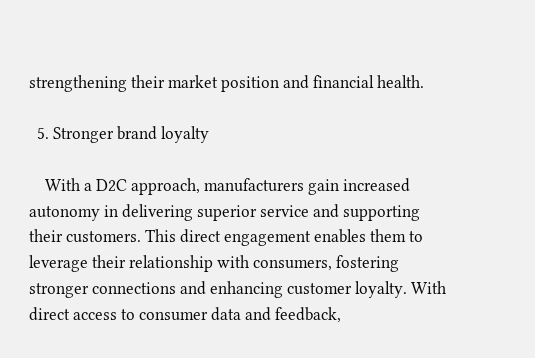strengthening their market position and financial health.

  5. Stronger brand loyalty

    With a D2C approach, manufacturers gain increased autonomy in delivering superior service and supporting their customers. This direct engagement enables them to leverage their relationship with consumers, fostering stronger connections and enhancing customer loyalty. With direct access to consumer data and feedback,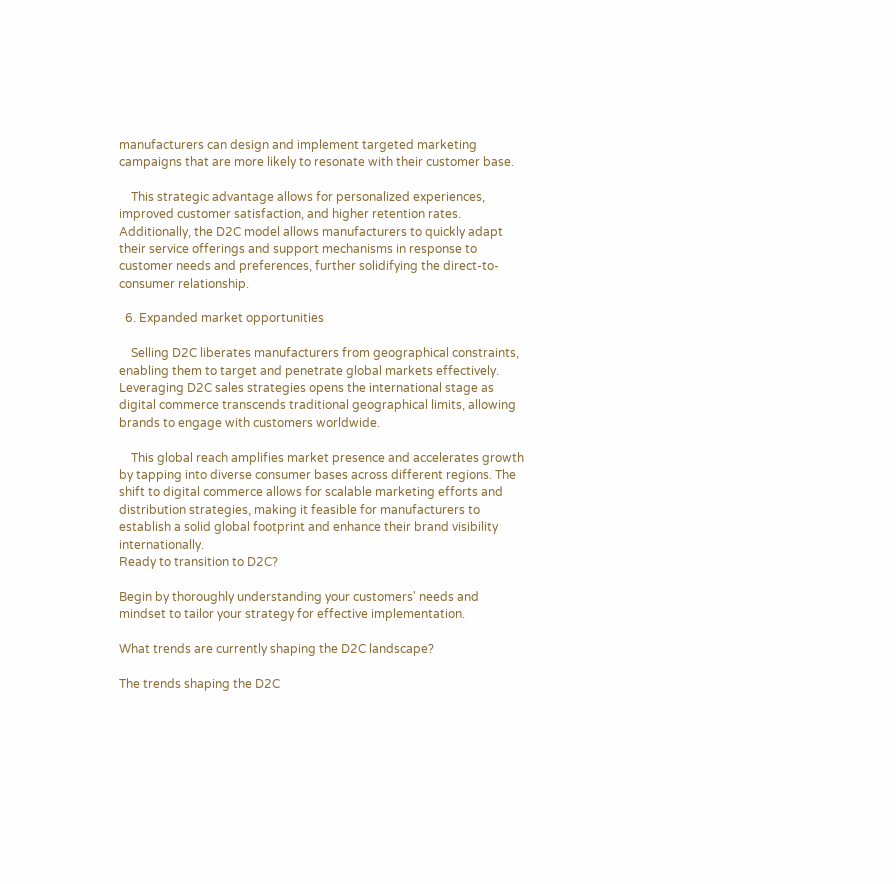manufacturers can design and implement targeted marketing campaigns that are more likely to resonate with their customer base.

    This strategic advantage allows for personalized experiences, improved customer satisfaction, and higher retention rates. Additionally, the D2C model allows manufacturers to quickly adapt their service offerings and support mechanisms in response to customer needs and preferences, further solidifying the direct-to-consumer relationship.

  6. Expanded market opportunities

    Selling D2C liberates manufacturers from geographical constraints, enabling them to target and penetrate global markets effectively. Leveraging D2C sales strategies opens the international stage as digital commerce transcends traditional geographical limits, allowing brands to engage with customers worldwide.

    This global reach amplifies market presence and accelerates growth by tapping into diverse consumer bases across different regions. The shift to digital commerce allows for scalable marketing efforts and distribution strategies, making it feasible for manufacturers to establish a solid global footprint and enhance their brand visibility internationally.
Ready to transition to D2C?

Begin by thoroughly understanding your customers' needs and mindset to tailor your strategy for effective implementation.

What trends are currently shaping the D2C landscape?

The trends shaping the D2C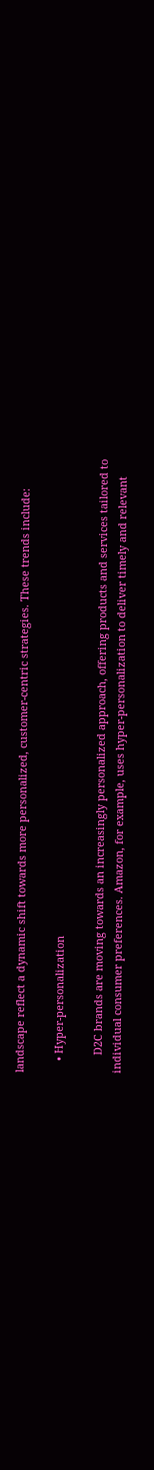landscape reflect a dynamic shift towards more personalized, customer-centric strategies. These trends include:

    • Hyper-personalization

      D2C brands are moving towards an increasingly personalized approach, offering products and services tailored to individual consumer preferences. Amazon, for example, uses hyper-personalization to deliver timely and relevant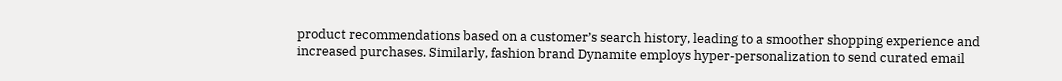product recommendations based on a customer’s search history, leading to a smoother shopping experience and increased purchases. Similarly, fashion brand Dynamite employs hyper-personalization to send curated email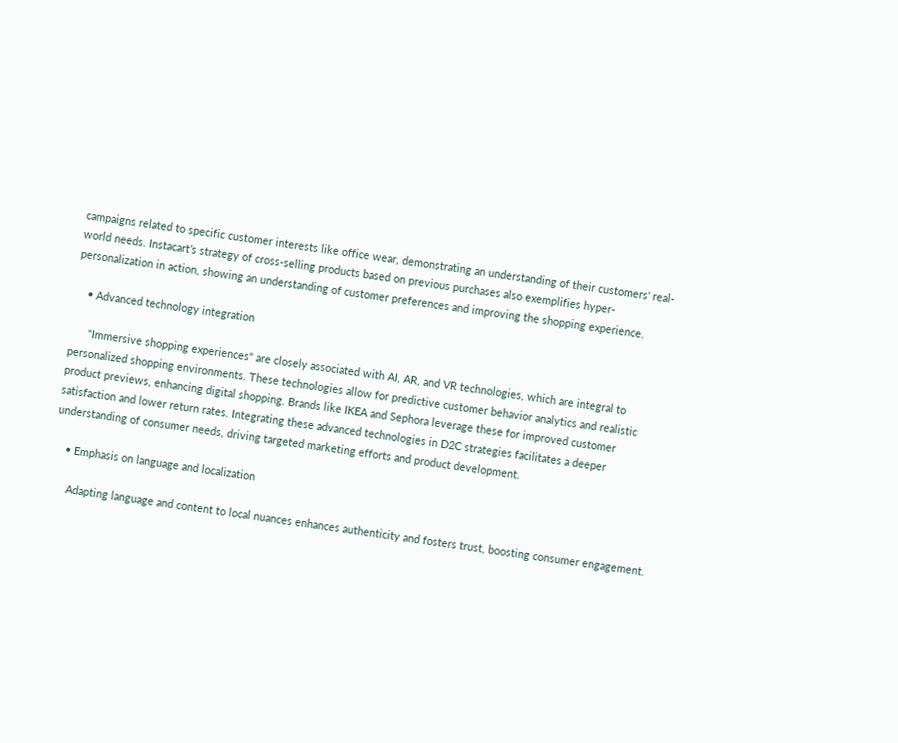campaigns related to specific customer interests like office wear, demonstrating an understanding of their customers' real-world needs. Instacart’s strategy of cross-selling products based on previous purchases also exemplifies hyper-personalization in action, showing an understanding of customer preferences and improving the shopping experience.

    • Advanced technology integration

      "Immersive shopping experiences" are closely associated with AI, AR, and VR technologies, which are integral to personalized shopping environments. These technologies allow for predictive customer behavior analytics and realistic product previews, enhancing digital shopping. Brands like IKEA and Sephora leverage these for improved customer satisfaction and lower return rates. Integrating these advanced technologies in D2C strategies facilitates a deeper understanding of consumer needs, driving targeted marketing efforts and product development.

    • Emphasis on language and localization

      Adapting language and content to local nuances enhances authenticity and fosters trust, boosting consumer engagement.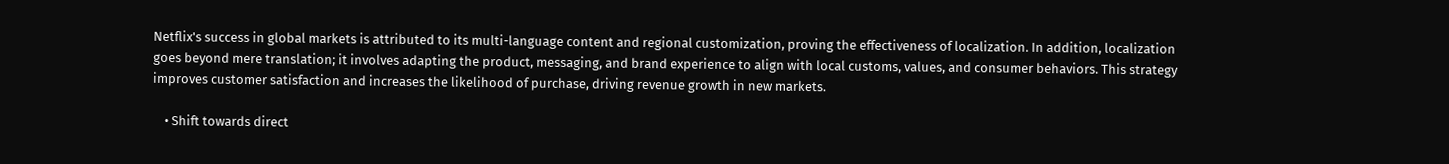Netflix's success in global markets is attributed to its multi-language content and regional customization, proving the effectiveness of localization. In addition, localization goes beyond mere translation; it involves adapting the product, messaging, and brand experience to align with local customs, values, and consumer behaviors. This strategy improves customer satisfaction and increases the likelihood of purchase, driving revenue growth in new markets.

    • Shift towards direct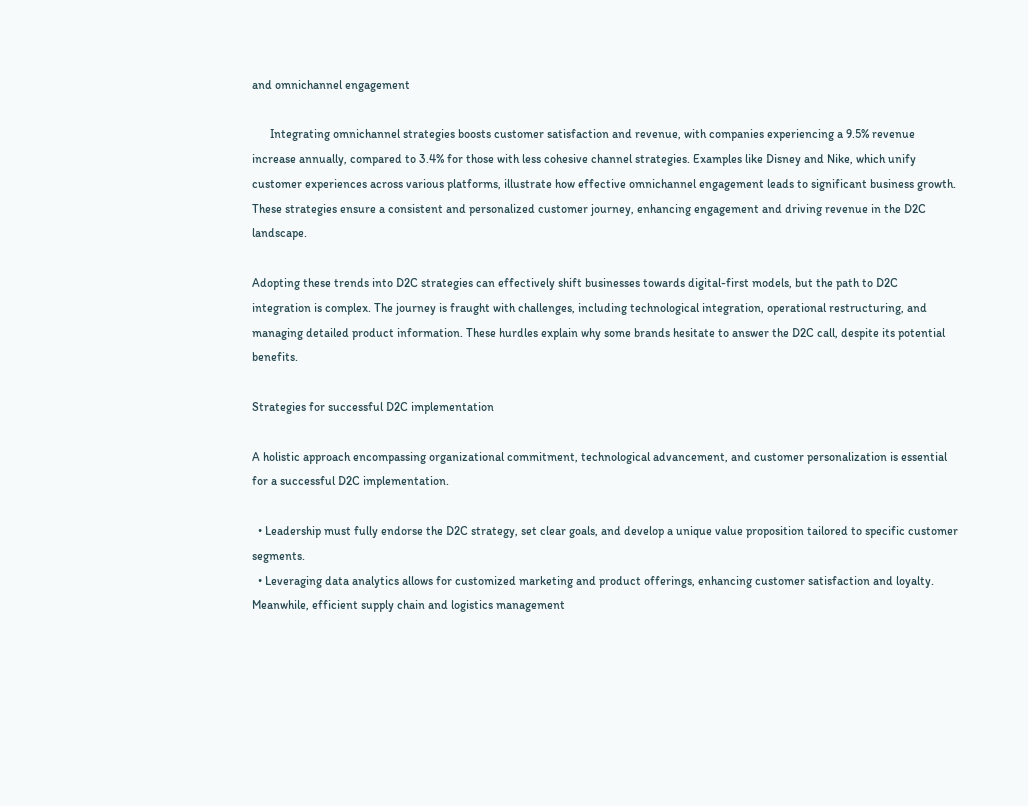and omnichannel engagement

      Integrating omnichannel strategies boosts customer satisfaction and revenue, with companies experiencing a 9.5% revenue increase annually, compared to 3.4% for those with less cohesive channel strategies. Examples like Disney and Nike, which unify customer experiences across various platforms, illustrate how effective omnichannel engagement leads to significant business growth. These strategies ensure a consistent and personalized customer journey, enhancing engagement and driving revenue in the D2C landscape.

Adopting these trends into D2C strategies can effectively shift businesses towards digital-first models, but the path to D2C integration is complex. The journey is fraught with challenges, including technological integration, operational restructuring, and managing detailed product information. These hurdles explain why some brands hesitate to answer the D2C call, despite its potential benefits.

Strategies for successful D2C implementation

A holistic approach encompassing organizational commitment, technological advancement, and customer personalization is essential for a successful D2C implementation.

  • Leadership must fully endorse the D2C strategy, set clear goals, and develop a unique value proposition tailored to specific customer segments.
  • Leveraging data analytics allows for customized marketing and product offerings, enhancing customer satisfaction and loyalty. Meanwhile, efficient supply chain and logistics management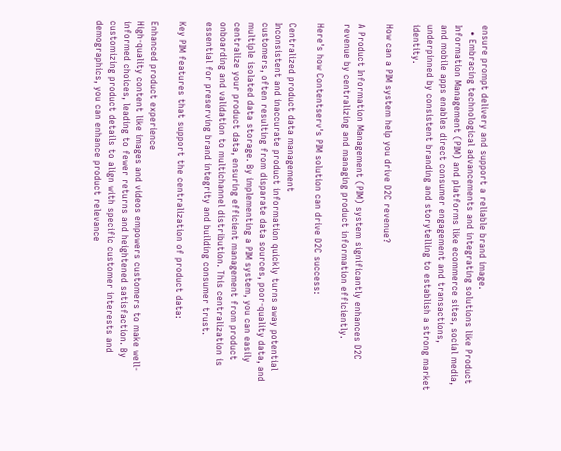ensure prompt delivery and support a reliable brand image.
  • Embracing technological advancements and integrating solutions like Product Information Management (PIM) and platforms like ecommerce sites, social media, and mobile apps enables direct consumer engagement and transactions, underpinned by consistent branding and storytelling to establish a strong market identity.

How can a PIM system help you drive D2C revenue?

A Product Information Management (PIM) system significantly enhances D2C revenue by centralizing and managing product information efficiently.

Here's how Contentserv's PIM solution can drive D2C success:

Centralized product data management
Inconsistent and inaccurate product information quickly turns away potential customers, often resulting from disparate data sources, poor-quality data, and multiple isolated data storage. By implementing a PIM system, you can easily centralize your product data, ensuring efficient management from product onboarding and validation to multichannel distribution. This centralization is essential for preserving brand integrity and building consumer trust.

Key PIM features that support the centralization of product data:

Enhanced product experience
High-quality content like images and videos empowers customers to make well-informed choices, leading to fewer returns and heightened satisfaction. By customizing product details to align with specific customer interests and demographics, you can enhance product relevance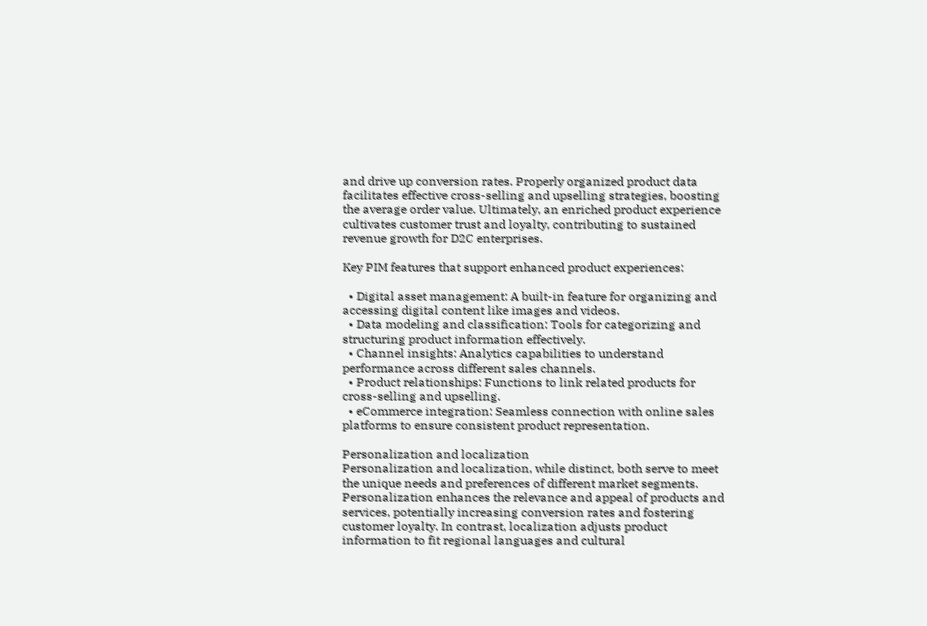and drive up conversion rates. Properly organized product data facilitates effective cross-selling and upselling strategies, boosting the average order value. Ultimately, an enriched product experience cultivates customer trust and loyalty, contributing to sustained revenue growth for D2C enterprises.

Key PIM features that support enhanced product experiences:

  • Digital asset management: A built-in feature for organizing and accessing digital content like images and videos.
  • Data modeling and classification: Tools for categorizing and structuring product information effectively.
  • Channel insights: Analytics capabilities to understand performance across different sales channels.
  • Product relationships: Functions to link related products for cross-selling and upselling.
  • eCommerce integration: Seamless connection with online sales platforms to ensure consistent product representation.

Personalization and localization
Personalization and localization, while distinct, both serve to meet the unique needs and preferences of different market segments. Personalization enhances the relevance and appeal of products and services, potentially increasing conversion rates and fostering customer loyalty. In contrast, localization adjusts product information to fit regional languages and cultural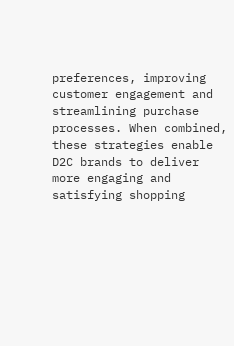preferences, improving customer engagement and streamlining purchase processes. When combined, these strategies enable D2C brands to deliver more engaging and satisfying shopping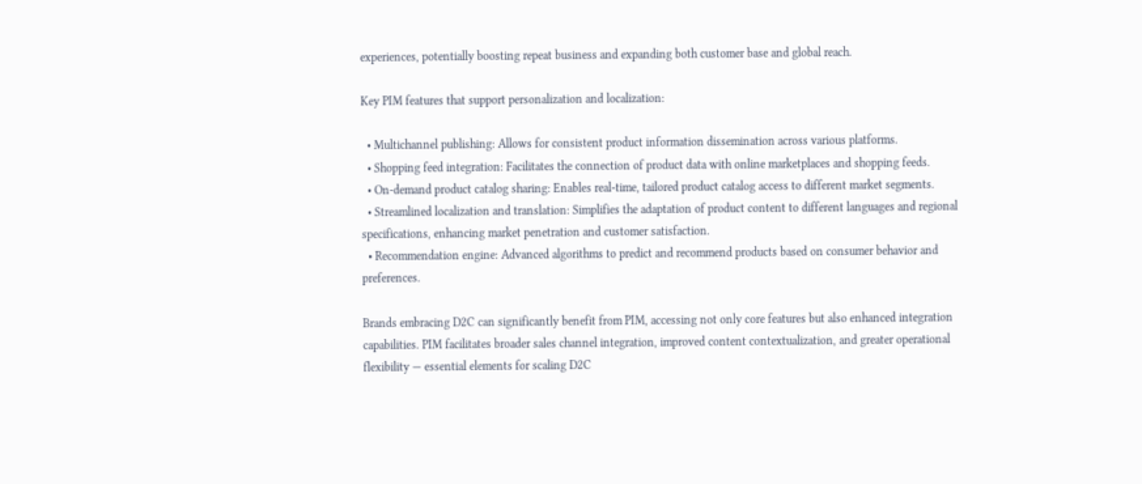experiences, potentially boosting repeat business and expanding both customer base and global reach.

Key PIM features that support personalization and localization:

  • Multichannel publishing: Allows for consistent product information dissemination across various platforms.
  • Shopping feed integration: Facilitates the connection of product data with online marketplaces and shopping feeds.
  • On-demand product catalog sharing: Enables real-time, tailored product catalog access to different market segments.
  • Streamlined localization and translation: Simplifies the adaptation of product content to different languages and regional specifications, enhancing market penetration and customer satisfaction.
  • Recommendation engine: Advanced algorithms to predict and recommend products based on consumer behavior and preferences.

Brands embracing D2C can significantly benefit from PIM, accessing not only core features but also enhanced integration capabilities. PIM facilitates broader sales channel integration, improved content contextualization, and greater operational flexibility — essential elements for scaling D2C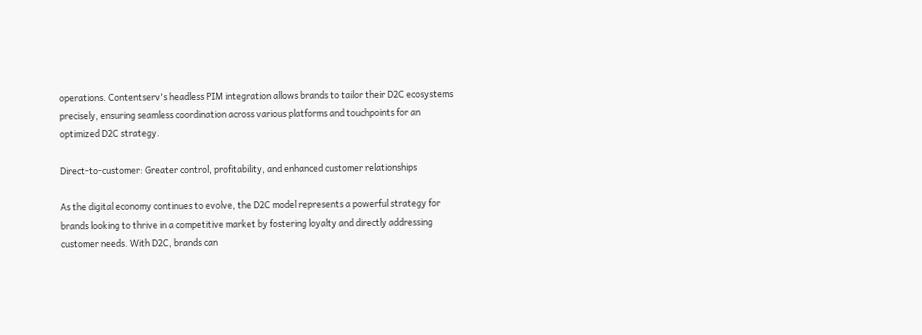operations. Contentserv's headless PIM integration allows brands to tailor their D2C ecosystems precisely, ensuring seamless coordination across various platforms and touchpoints for an optimized D2C strategy.

Direct-to-customer: Greater control, profitability, and enhanced customer relationships

As the digital economy continues to evolve, the D2C model represents a powerful strategy for brands looking to thrive in a competitive market by fostering loyalty and directly addressing customer needs. With D2C, brands can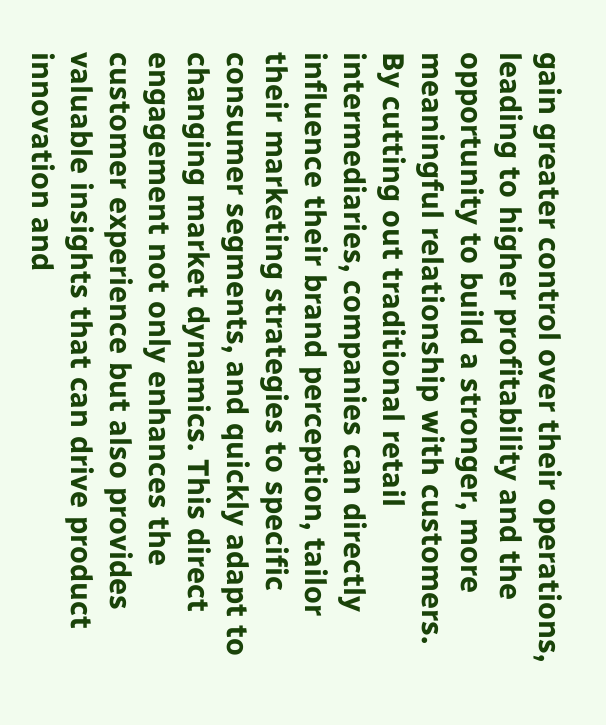gain greater control over their operations, leading to higher profitability and the opportunity to build a stronger, more meaningful relationship with customers. By cutting out traditional retail intermediaries, companies can directly influence their brand perception, tailor their marketing strategies to specific consumer segments, and quickly adapt to changing market dynamics. This direct engagement not only enhances the customer experience but also provides valuable insights that can drive product innovation and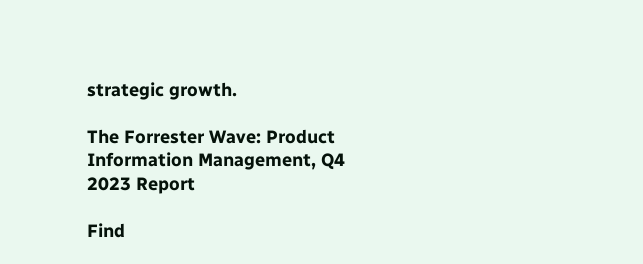strategic growth.

The Forrester Wave: Product Information Management, Q4 2023 Report

Find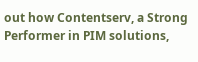out how Contentserv, a Strong Performer in PIM solutions,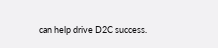can help drive D2C success.